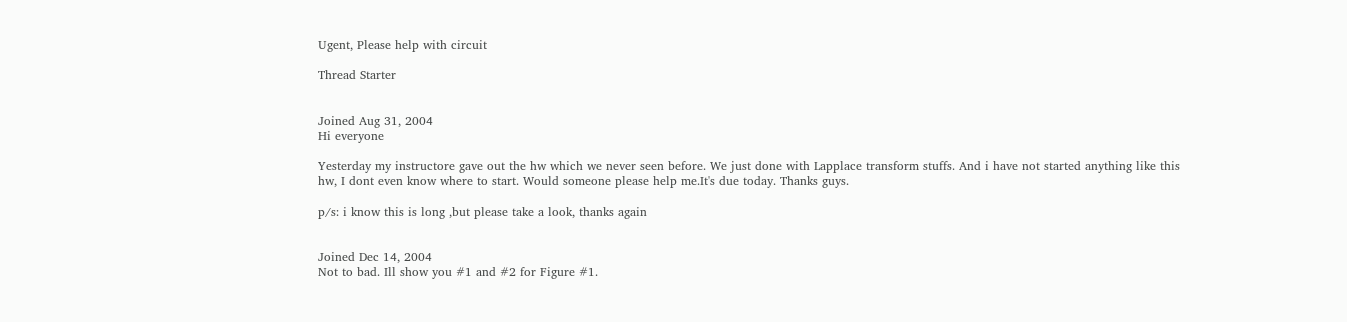Ugent, Please help with circuit

Thread Starter


Joined Aug 31, 2004
Hi everyone

Yesterday my instructore gave out the hw which we never seen before. We just done with Lapplace transform stuffs. And i have not started anything like this hw, I dont even know where to start. Would someone please help me.It's due today. Thanks guys.

p/s: i know this is long ,but please take a look, thanks again


Joined Dec 14, 2004
Not to bad. Ill show you #1 and #2 for Figure #1.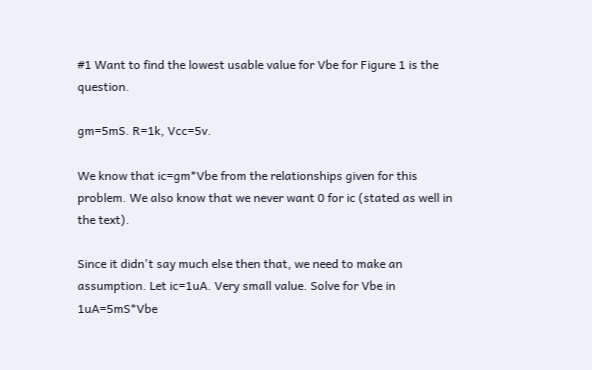#1 Want to find the lowest usable value for Vbe for Figure 1 is the question.

gm=5mS. R=1k, Vcc=5v.

We know that ic=gm*Vbe from the relationships given for this problem. We also know that we never want 0 for ic (stated as well in the text).

Since it didn't say much else then that, we need to make an assumption. Let ic=1uA. Very small value. Solve for Vbe in 1uA=5mS*Vbe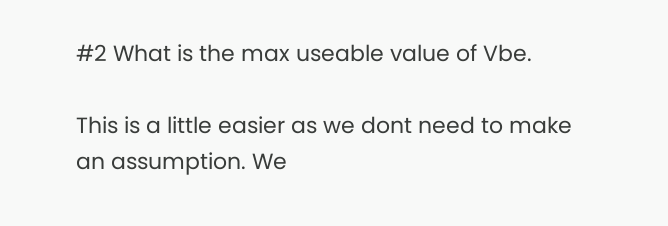#2 What is the max useable value of Vbe.

This is a little easier as we dont need to make an assumption. We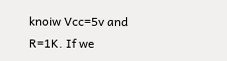knoiw Vcc=5v and R=1K. If we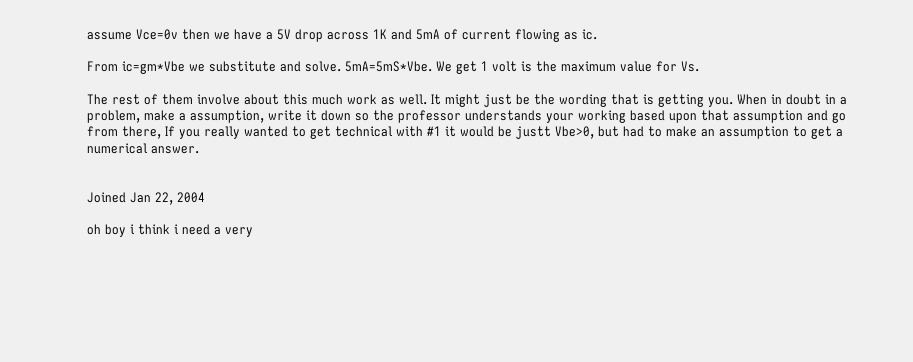assume Vce=0v then we have a 5V drop across 1K and 5mA of current flowing as ic.

From ic=gm*Vbe we substitute and solve. 5mA=5mS*Vbe. We get 1 volt is the maximum value for Vs.

The rest of them involve about this much work as well. It might just be the wording that is getting you. When in doubt in a problem, make a assumption, write it down so the professor understands your working based upon that assumption and go from there, If you really wanted to get technical with #1 it would be justt Vbe>0, but had to make an assumption to get a numerical answer.


Joined Jan 22, 2004

oh boy i think i need a very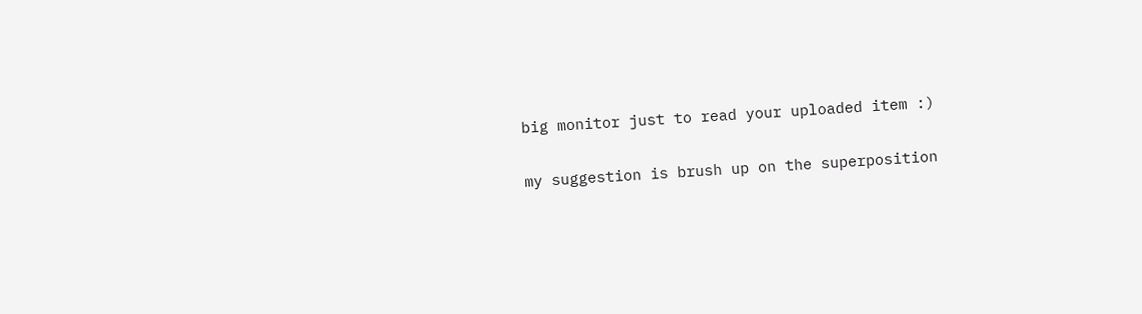big monitor just to read your uploaded item :)

my suggestion is brush up on the superposition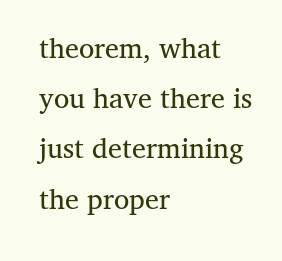theorem, what you have there is just determining the proper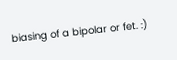biasing of a bipolar or fet. :)